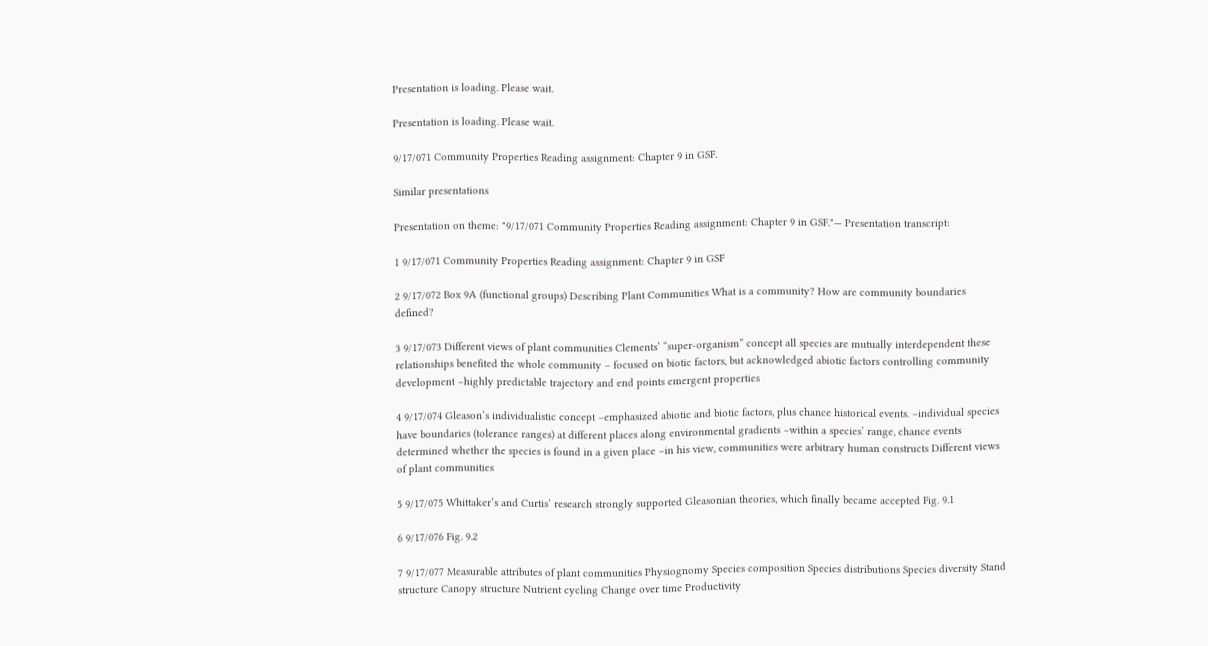Presentation is loading. Please wait.

Presentation is loading. Please wait.

9/17/071 Community Properties Reading assignment: Chapter 9 in GSF.

Similar presentations

Presentation on theme: "9/17/071 Community Properties Reading assignment: Chapter 9 in GSF."— Presentation transcript:

1 9/17/071 Community Properties Reading assignment: Chapter 9 in GSF

2 9/17/072 Box 9A (functional groups) Describing Plant Communities What is a community? How are community boundaries defined?

3 9/17/073 Different views of plant communities Clements’ “super-organism” concept all species are mutually interdependent these relationships benefited the whole community – focused on biotic factors, but acknowledged abiotic factors controlling community development –highly predictable trajectory and end points emergent properties

4 9/17/074 Gleason’s individualistic concept –emphasized abiotic and biotic factors, plus chance historical events. –individual species have boundaries (tolerance ranges) at different places along environmental gradients –within a species’ range, chance events determined whether the species is found in a given place –in his view, communities were arbitrary human constructs Different views of plant communities

5 9/17/075 Whittaker’s and Curtis’ research strongly supported Gleasonian theories, which finally became accepted Fig. 9.1

6 9/17/076 Fig. 9.2

7 9/17/077 Measurable attributes of plant communities Physiognomy Species composition Species distributions Species diversity Stand structure Canopy structure Nutrient cycling Change over time Productivity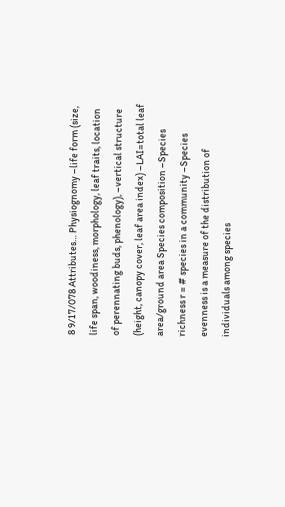8 9/17/078 Attributes… Physiognomy –life form (size, life span, woodiness, morphology, leaf traits, location of perennating buds, phenology), –vertical structure (height, canopy cover, leaf area index) –LAI=total leaf area/ground area Species composition –Species richness r = # species in a community –Species evenness is a measure of the distribution of individuals among species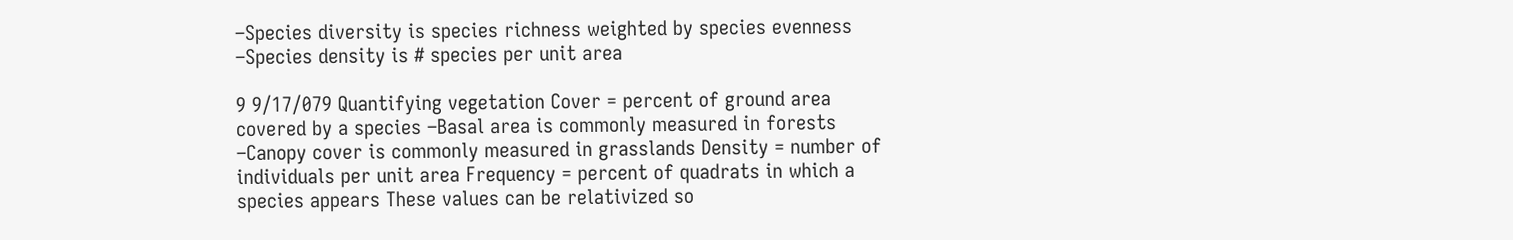–Species diversity is species richness weighted by species evenness –Species density is # species per unit area

9 9/17/079 Quantifying vegetation Cover = percent of ground area covered by a species –Basal area is commonly measured in forests –Canopy cover is commonly measured in grasslands Density = number of individuals per unit area Frequency = percent of quadrats in which a species appears These values can be relativized so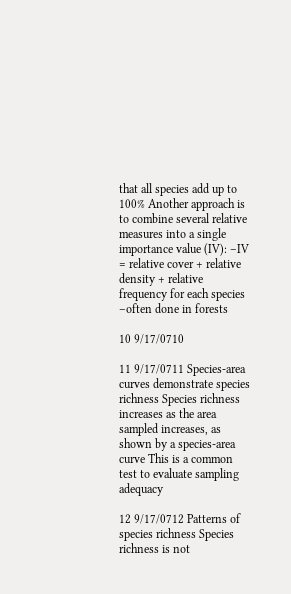that all species add up to 100% Another approach is to combine several relative measures into a single importance value (IV): –IV = relative cover + relative density + relative frequency for each species –often done in forests

10 9/17/0710

11 9/17/0711 Species-area curves demonstrate species richness Species richness increases as the area sampled increases, as shown by a species-area curve This is a common test to evaluate sampling adequacy

12 9/17/0712 Patterns of species richness Species richness is not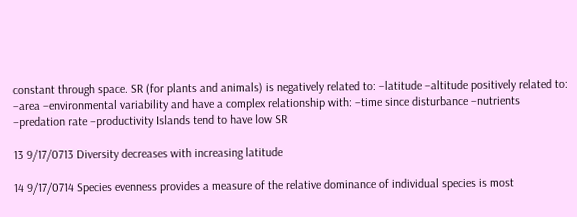constant through space. SR (for plants and animals) is negatively related to: –latitude –altitude positively related to: –area –environmental variability and have a complex relationship with: –time since disturbance –nutrients –predation rate –productivity Islands tend to have low SR

13 9/17/0713 Diversity decreases with increasing latitude

14 9/17/0714 Species evenness provides a measure of the relative dominance of individual species is most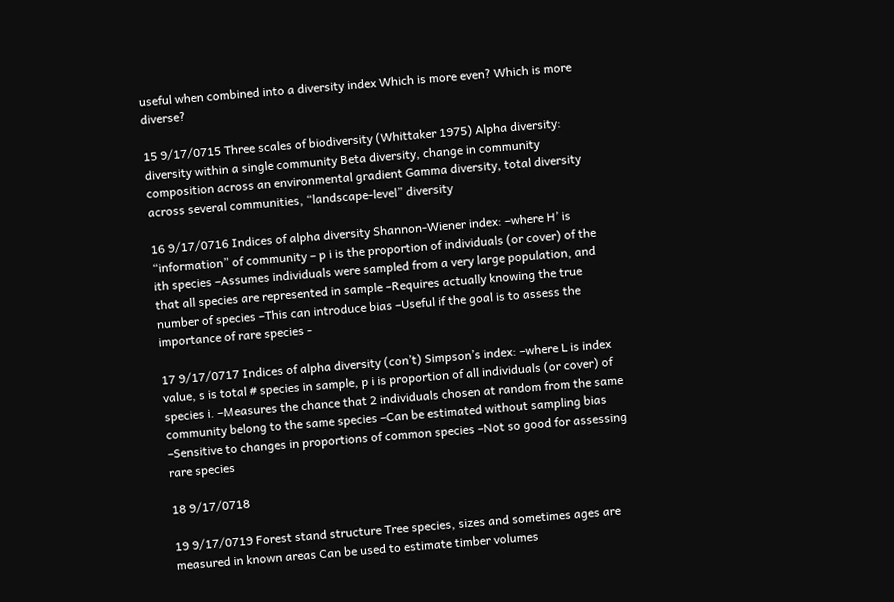useful when combined into a diversity index Which is more even? Which is more diverse?

15 9/17/0715 Three scales of biodiversity (Whittaker 1975) Alpha diversity: diversity within a single community Beta diversity, change in community composition across an environmental gradient Gamma diversity, total diversity across several communities, “landscape-level” diversity

16 9/17/0716 Indices of alpha diversity Shannon-Wiener index: –where H’ is “information” of community – p i is the proportion of individuals (or cover) of the ith species –Assumes individuals were sampled from a very large population, and that all species are represented in sample –Requires actually knowing the true number of species –This can introduce bias –Useful if the goal is to assess the importance of rare species -

17 9/17/0717 Indices of alpha diversity (con’t) Simpson’s index: –where L is index value, s is total # species in sample, p i is proportion of all individuals (or cover) of species i. –Measures the chance that 2 individuals chosen at random from the same community belong to the same species –Can be estimated without sampling bias –Sensitive to changes in proportions of common species –Not so good for assessing rare species

18 9/17/0718

19 9/17/0719 Forest stand structure Tree species, sizes and sometimes ages are measured in known areas Can be used to estimate timber volumes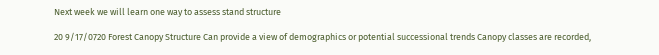Next week we will learn one way to assess stand structure

20 9/17/0720 Forest Canopy Structure Can provide a view of demographics or potential successional trends Canopy classes are recorded,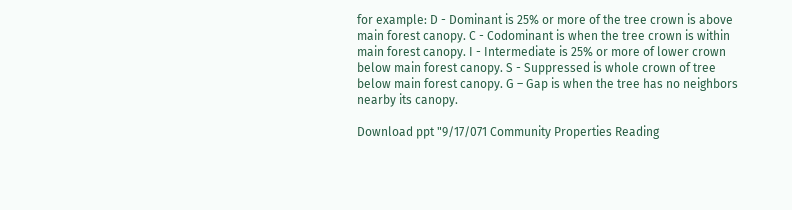for example: D - Dominant is 25% or more of the tree crown is above main forest canopy. C - Codominant is when the tree crown is within main forest canopy. I - Intermediate is 25% or more of lower crown below main forest canopy. S - Suppressed is whole crown of tree below main forest canopy. G – Gap is when the tree has no neighbors nearby its canopy.

Download ppt "9/17/071 Community Properties Reading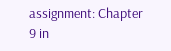assignment: Chapter 9 in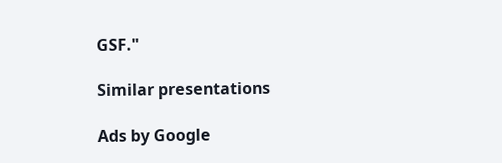GSF."

Similar presentations

Ads by Google